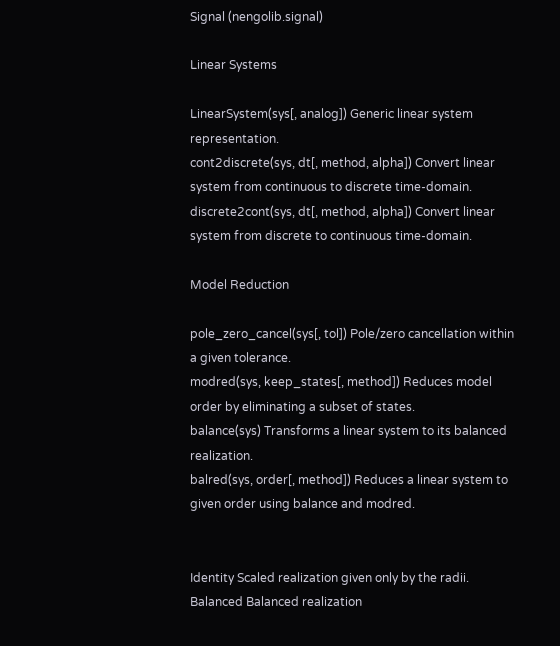Signal (nengolib.signal)

Linear Systems

LinearSystem(sys[, analog]) Generic linear system representation.
cont2discrete(sys, dt[, method, alpha]) Convert linear system from continuous to discrete time-domain.
discrete2cont(sys, dt[, method, alpha]) Convert linear system from discrete to continuous time-domain.

Model Reduction

pole_zero_cancel(sys[, tol]) Pole/zero cancellation within a given tolerance.
modred(sys, keep_states[, method]) Reduces model order by eliminating a subset of states.
balance(sys) Transforms a linear system to its balanced realization.
balred(sys, order[, method]) Reduces a linear system to given order using balance and modred.


Identity Scaled realization given only by the radii.
Balanced Balanced realization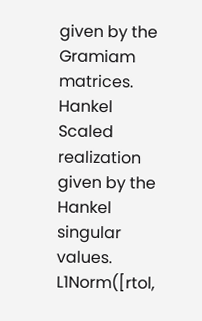given by the Gramiam matrices.
Hankel Scaled realization given by the Hankel singular values.
L1Norm([rtol,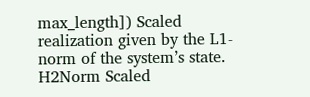max_length]) Scaled realization given by the L1-norm of the system’s state.
H2Norm Scaled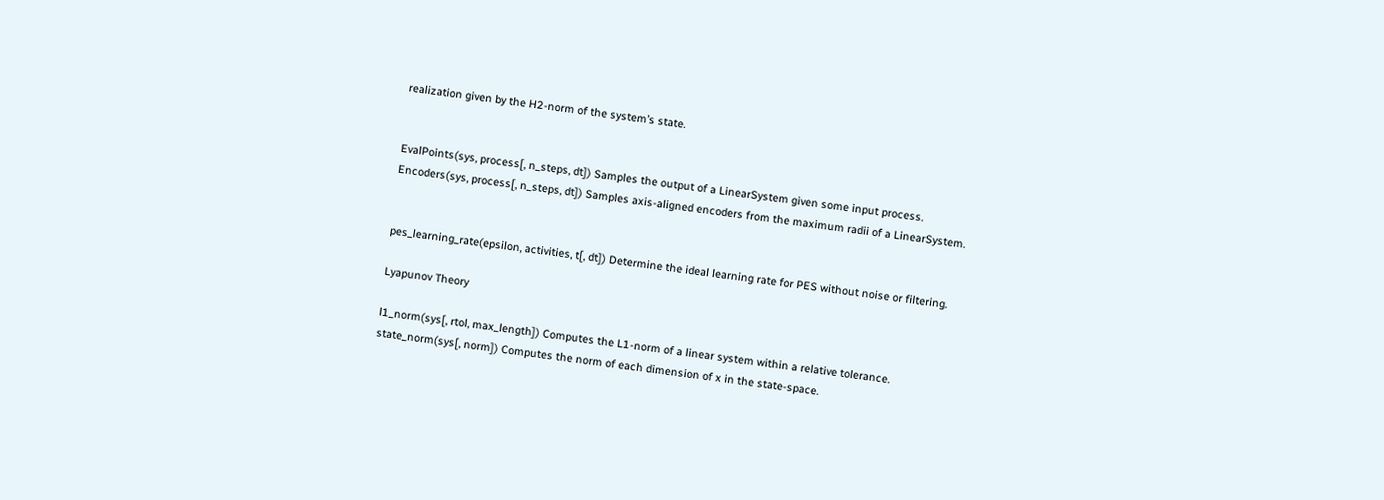realization given by the H2-norm of the system’s state.


EvalPoints(sys, process[, n_steps, dt]) Samples the output of a LinearSystem given some input process.
Encoders(sys, process[, n_steps, dt]) Samples axis-aligned encoders from the maximum radii of a LinearSystem.


pes_learning_rate(epsilon, activities, t[, dt]) Determine the ideal learning rate for PES without noise or filtering.

Lyapunov Theory

l1_norm(sys[, rtol, max_length]) Computes the L1-norm of a linear system within a relative tolerance.
state_norm(sys[, norm]) Computes the norm of each dimension of x in the state-space.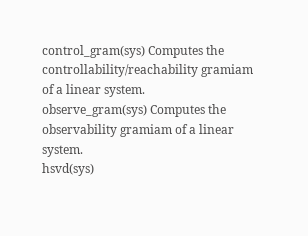control_gram(sys) Computes the controllability/reachability gramiam of a linear system.
observe_gram(sys) Computes the observability gramiam of a linear system.
hsvd(sys)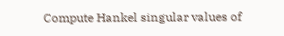Compute Hankel singular values of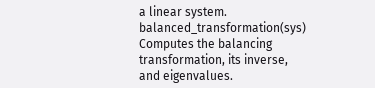a linear system.
balanced_transformation(sys) Computes the balancing transformation, its inverse, and eigenvalues.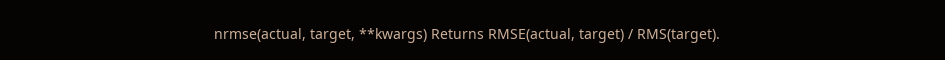nrmse(actual, target, **kwargs) Returns RMSE(actual, target) / RMS(target).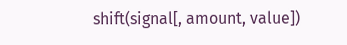shift(signal[, amount, value])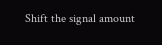Shift the signal amount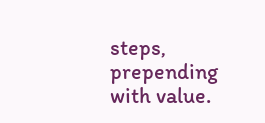steps, prepending with value.